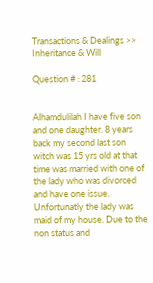Transactions & Dealings >> Inheritance & Will

Question # : 281


Alhamdulilah I have five son and one daughter. 8 years back my second last son witch was 15 yrs old at that time was married with one of the lady who was divorced and have one issue. Unfortunatly the lady was maid of my house. Due to the non status and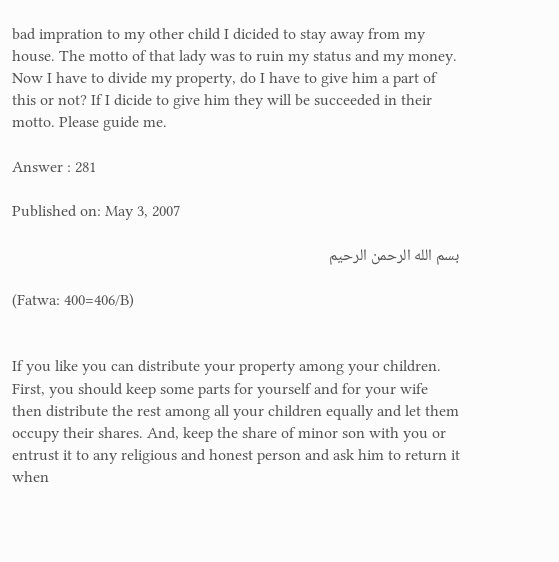bad impration to my other child I dicided to stay away from my house. The motto of that lady was to ruin my status and my money. Now I have to divide my property, do I have to give him a part of this or not? If I dicide to give him they will be succeeded in their motto. Please guide me.

Answer : 281

Published on: May 3, 2007

بسم الله الرحمن الرحيم

(Fatwa: 400=406/B)


If you like you can distribute your property among your children. First, you should keep some parts for yourself and for your wife then distribute the rest among all your children equally and let them occupy their shares. And, keep the share of minor son with you or entrust it to any religious and honest person and ask him to return it when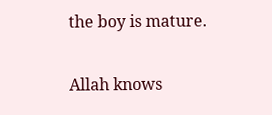the boy is mature.

Allah knows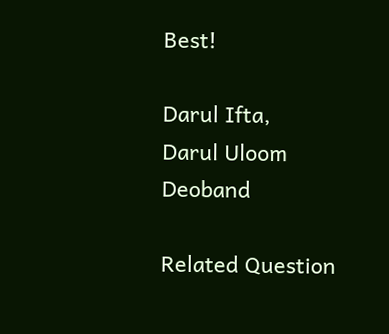Best!

Darul Ifta,
Darul Uloom Deoband

Related Question